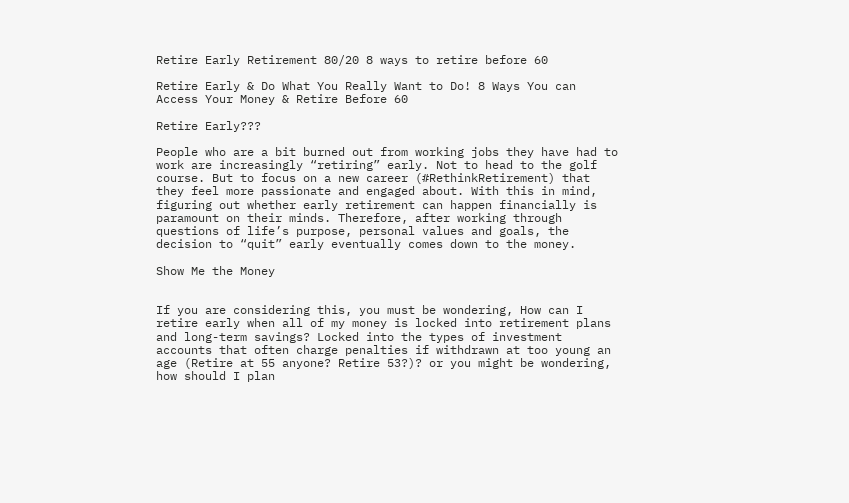Retire Early Retirement 80/20 8 ways to retire before 60

Retire Early & Do What You Really Want to Do! 8 Ways You can Access Your Money & Retire Before 60

Retire Early???

People who are a bit burned out from working jobs they have had to work are increasingly “retiring” early. Not to head to the golf course. But to focus on a new career (#RethinkRetirement) that they feel more passionate and engaged about. With this in mind, figuring out whether early retirement can happen financially is paramount on their minds. Therefore, after working through questions of life’s purpose, personal values and goals, the decision to “quit” early eventually comes down to the money.

Show Me the Money


If you are considering this, you must be wondering, How can I retire early when all of my money is locked into retirement plans and long-term savings? Locked into the types of investment accounts that often charge penalties if withdrawn at too young an age (Retire at 55 anyone? Retire 53?)? or you might be wondering, how should I plan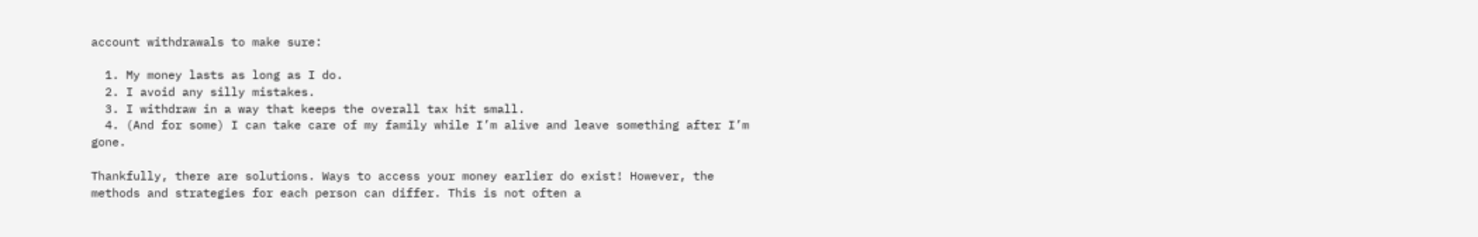account withdrawals to make sure:

  1. My money lasts as long as I do.
  2. I avoid any silly mistakes.
  3. I withdraw in a way that keeps the overall tax hit small.
  4. (And for some) I can take care of my family while I’m alive and leave something after I’m gone.

Thankfully, there are solutions. Ways to access your money earlier do exist! However, the methods and strategies for each person can differ. This is not often a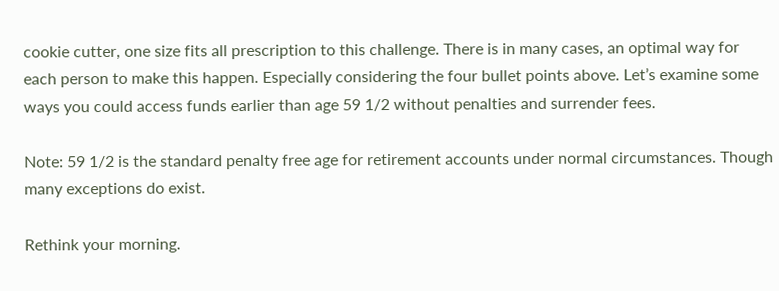cookie cutter, one size fits all prescription to this challenge. There is in many cases, an optimal way for each person to make this happen. Especially considering the four bullet points above. Let’s examine some ways you could access funds earlier than age 59 1/2 without penalties and surrender fees.

Note: 59 1/2 is the standard penalty free age for retirement accounts under normal circumstances. Though many exceptions do exist.

Rethink your morning.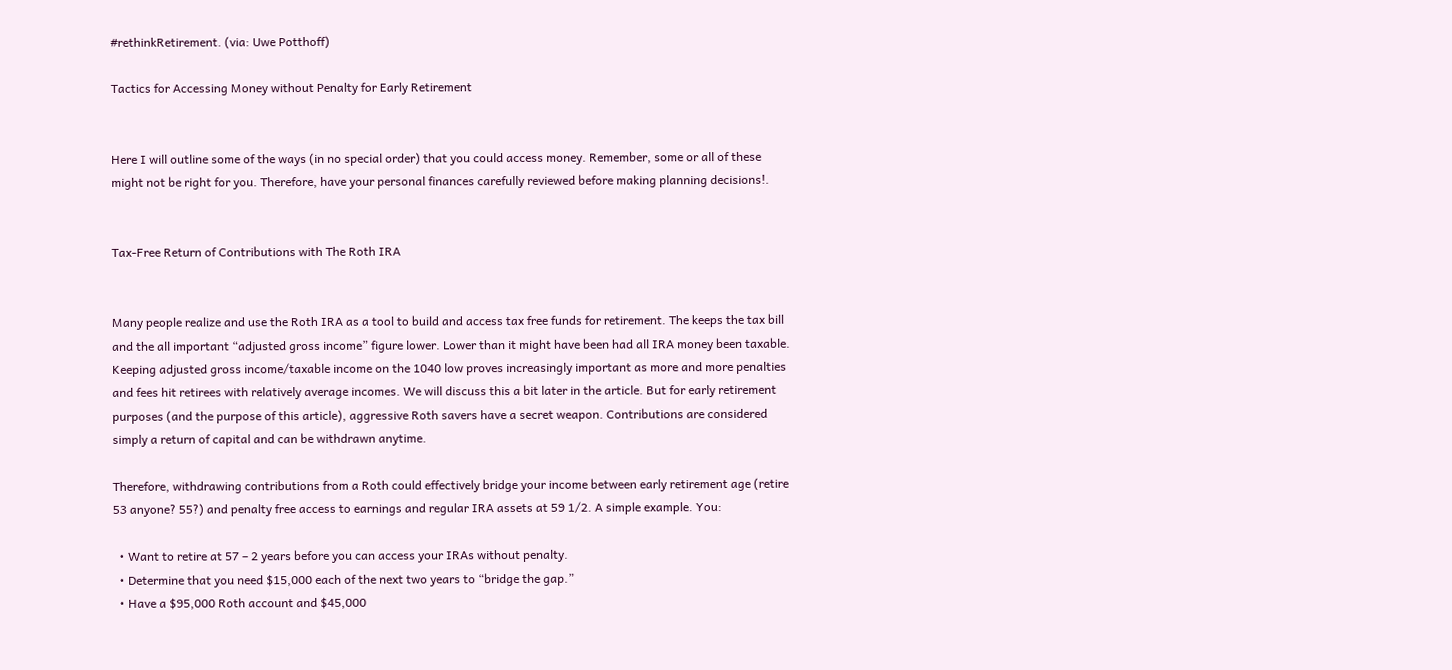#rethinkRetirement. (via: Uwe Potthoff)

Tactics for Accessing Money without Penalty for Early Retirement


Here I will outline some of the ways (in no special order) that you could access money. Remember, some or all of these might not be right for you. Therefore, have your personal finances carefully reviewed before making planning decisions!.


Tax-Free Return of Contributions with The Roth IRA


Many people realize and use the Roth IRA as a tool to build and access tax free funds for retirement. The keeps the tax bill and the all important “adjusted gross income” figure lower. Lower than it might have been had all IRA money been taxable. Keeping adjusted gross income/taxable income on the 1040 low proves increasingly important as more and more penalties and fees hit retirees with relatively average incomes. We will discuss this a bit later in the article. But for early retirement purposes (and the purpose of this article), aggressive Roth savers have a secret weapon. Contributions are considered simply a return of capital and can be withdrawn anytime.

Therefore, withdrawing contributions from a Roth could effectively bridge your income between early retirement age (retire 53 anyone? 55?) and penalty free access to earnings and regular IRA assets at 59 1/2. A simple example. You:

  • Want to retire at 57 – 2 years before you can access your IRAs without penalty.
  • Determine that you need $15,000 each of the next two years to “bridge the gap.”
  • Have a $95,000 Roth account and $45,000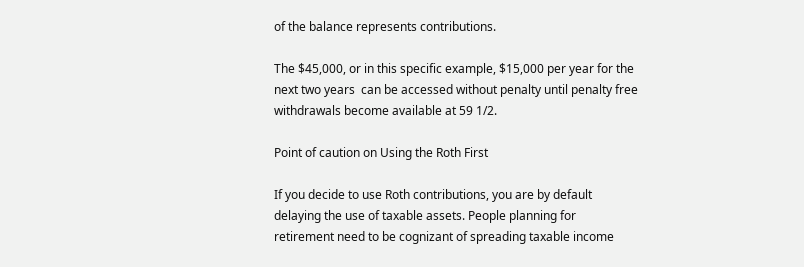of the balance represents contributions.

The $45,000, or in this specific example, $15,000 per year for the next two years  can be accessed without penalty until penalty free withdrawals become available at 59 1/2.

Point of caution on Using the Roth First

If you decide to use Roth contributions, you are by default delaying the use of taxable assets. People planning for retirement need to be cognizant of spreading taxable income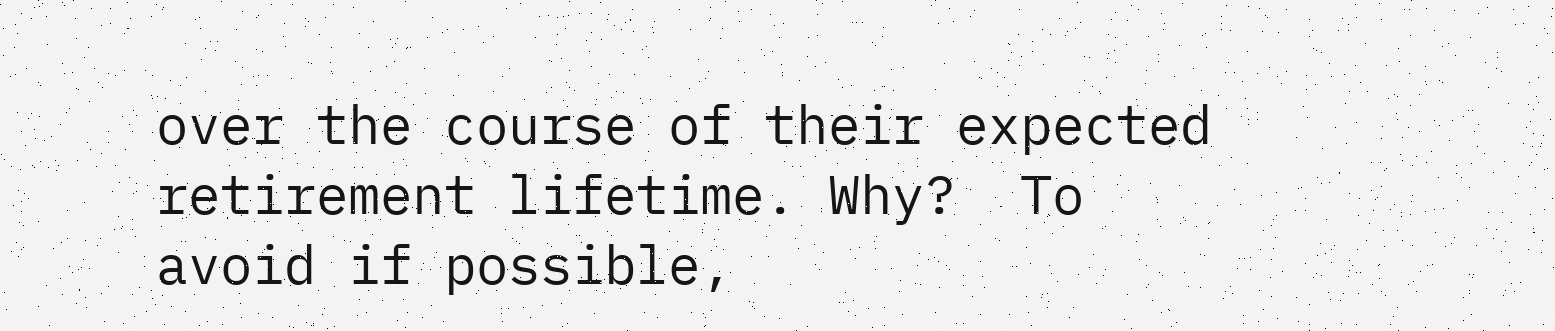over the course of their expected retirement lifetime. Why?  To avoid if possible,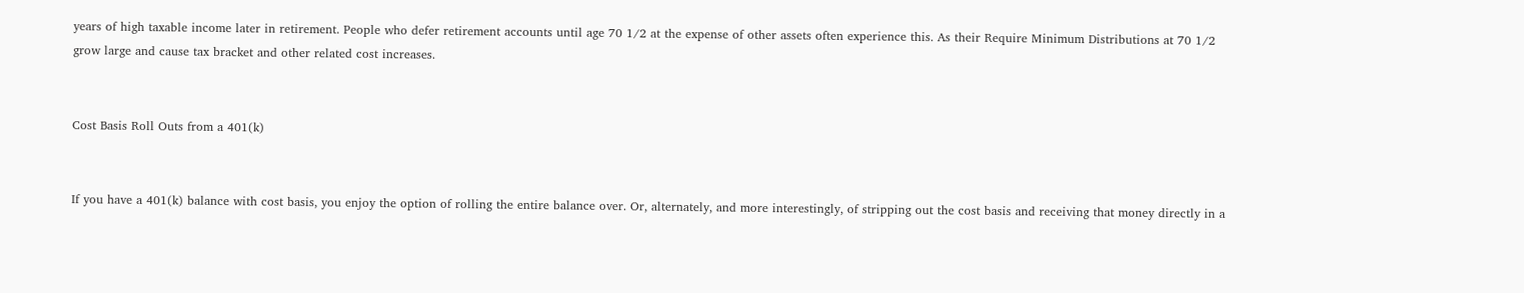years of high taxable income later in retirement. People who defer retirement accounts until age 70 1/2 at the expense of other assets often experience this. As their Require Minimum Distributions at 70 1/2 grow large and cause tax bracket and other related cost increases.


Cost Basis Roll Outs from a 401(k)


If you have a 401(k) balance with cost basis, you enjoy the option of rolling the entire balance over. Or, alternately, and more interestingly, of stripping out the cost basis and receiving that money directly in a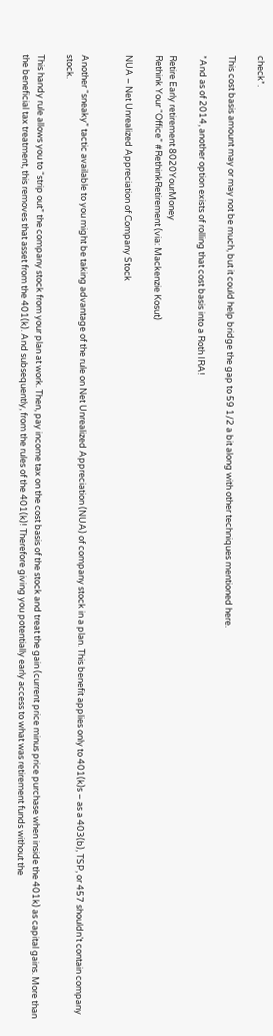check*.

This cost basis amount may or may not be much, but it could help bridge the gap to 59 1/2 a bit along with other techniques mentioned here.

*And as of 2014, another option exists of rolling that cost basis into a Roth IRA!

Retire Early retirement 8020YourMoney
Rethink Your “Office” #RethinkRetirement (via: Mackenzie Kosut)

NUA – Net Unrealized Appreciation of Company Stock


Another “sneaky” tactic available to you might be taking advantage of the rule on Net Unrealized Appreciation (NUA) of company stock in a plan. This benefit applies only to 401(k)s – as a 403(b), TSP, or 457 shouldn’t contain company stock.

This handy rule allows you to “strip out” the company stock from your plan at work. Then, pay income tax on the cost basis of the stock and treat the gain (current price minus price purchase when inside the 401k) as capital gains. More than the beneficial tax treatment, this removes that asset from the 401(k). And subsequently, from the rules of the 401(k)! Therefore giving you potentially early access to what was retirement funds without the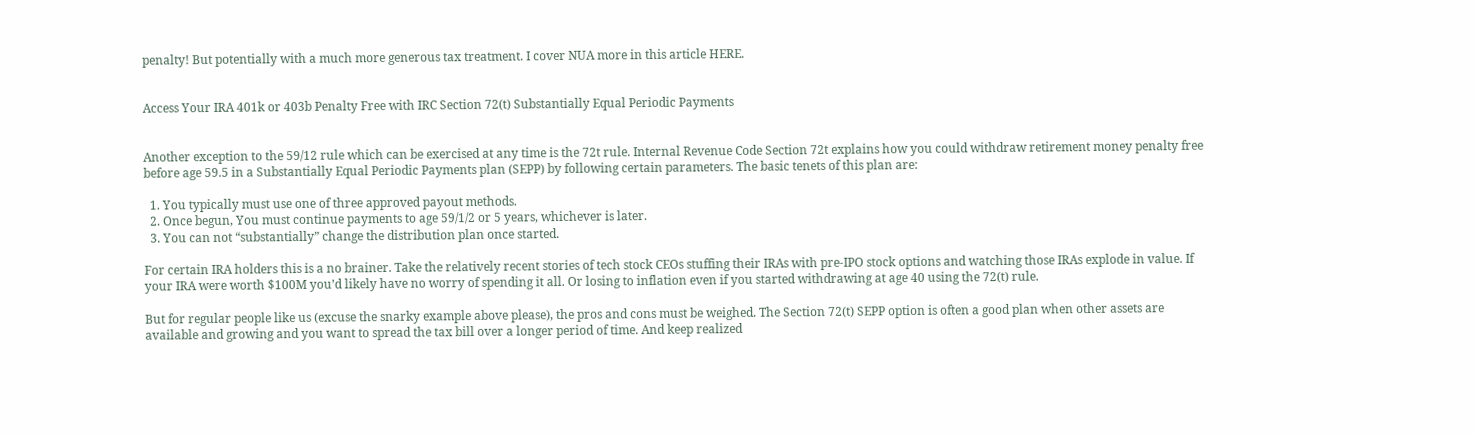penalty! But potentially with a much more generous tax treatment. I cover NUA more in this article HERE.


Access Your IRA 401k or 403b Penalty Free with IRC Section 72(t) Substantially Equal Periodic Payments


Another exception to the 59/12 rule which can be exercised at any time is the 72t rule. Internal Revenue Code Section 72t explains how you could withdraw retirement money penalty free before age 59.5 in a Substantially Equal Periodic Payments plan (SEPP) by following certain parameters. The basic tenets of this plan are:

  1. You typically must use one of three approved payout methods.
  2. Once begun, You must continue payments to age 59/1/2 or 5 years, whichever is later.
  3. You can not “substantially” change the distribution plan once started.

For certain IRA holders this is a no brainer. Take the relatively recent stories of tech stock CEOs stuffing their IRAs with pre-IPO stock options and watching those IRAs explode in value. If your IRA were worth $100M you’d likely have no worry of spending it all. Or losing to inflation even if you started withdrawing at age 40 using the 72(t) rule.

But for regular people like us (excuse the snarky example above please), the pros and cons must be weighed. The Section 72(t) SEPP option is often a good plan when other assets are available and growing and you want to spread the tax bill over a longer period of time. And keep realized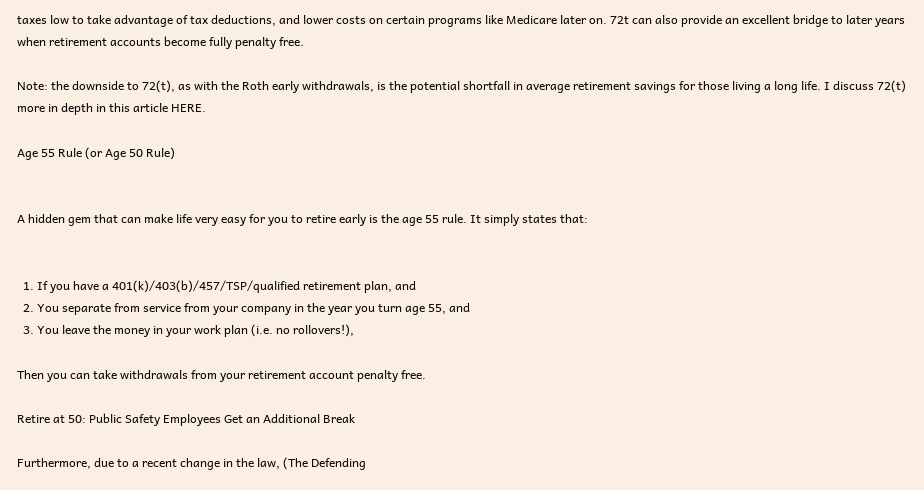taxes low to take advantage of tax deductions, and lower costs on certain programs like Medicare later on. 72t can also provide an excellent bridge to later years when retirement accounts become fully penalty free.

Note: the downside to 72(t), as with the Roth early withdrawals, is the potential shortfall in average retirement savings for those living a long life. I discuss 72(t) more in depth in this article HERE.

Age 55 Rule (or Age 50 Rule)


A hidden gem that can make life very easy for you to retire early is the age 55 rule. It simply states that:


  1. If you have a 401(k)/403(b)/457/TSP/qualified retirement plan, and
  2. You separate from service from your company in the year you turn age 55, and
  3. You leave the money in your work plan (i.e. no rollovers!),

Then you can take withdrawals from your retirement account penalty free.

Retire at 50: Public Safety Employees Get an Additional Break

Furthermore, due to a recent change in the law, (The Defending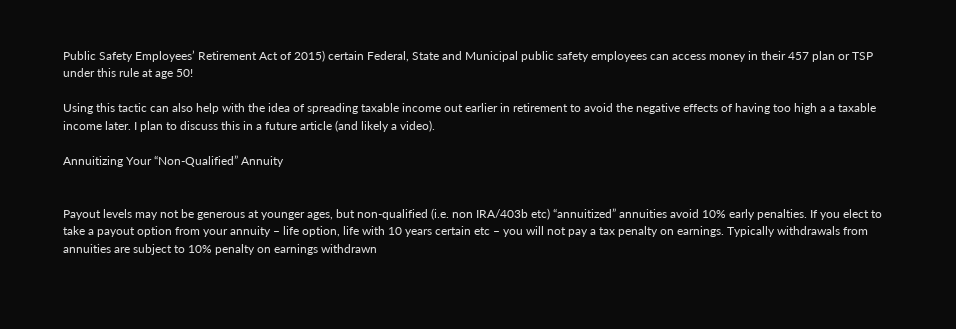Public Safety Employees’ Retirement Act of 2015) certain Federal, State and Municipal public safety employees can access money in their 457 plan or TSP under this rule at age 50!

Using this tactic can also help with the idea of spreading taxable income out earlier in retirement to avoid the negative effects of having too high a a taxable income later. I plan to discuss this in a future article (and likely a video).

Annuitizing Your “Non-Qualified” Annuity


Payout levels may not be generous at younger ages, but non-qualified (i.e. non IRA/403b etc) “annuitized” annuities avoid 10% early penalties. If you elect to take a payout option from your annuity – life option, life with 10 years certain etc – you will not pay a tax penalty on earnings. Typically withdrawals from annuities are subject to 10% penalty on earnings withdrawn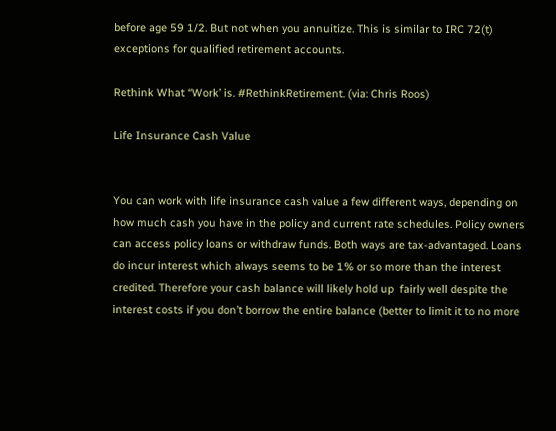before age 59 1/2. But not when you annuitize. This is similar to IRC 72(t) exceptions for qualified retirement accounts.

Rethink What “Work’ is. #RethinkRetirement. (via: Chris Roos)

Life Insurance Cash Value


You can work with life insurance cash value a few different ways, depending on how much cash you have in the policy and current rate schedules. Policy owners can access policy loans or withdraw funds. Both ways are tax-advantaged. Loans do incur interest which always seems to be 1% or so more than the interest credited. Therefore your cash balance will likely hold up  fairly well despite the interest costs if you don’t borrow the entire balance (better to limit it to no more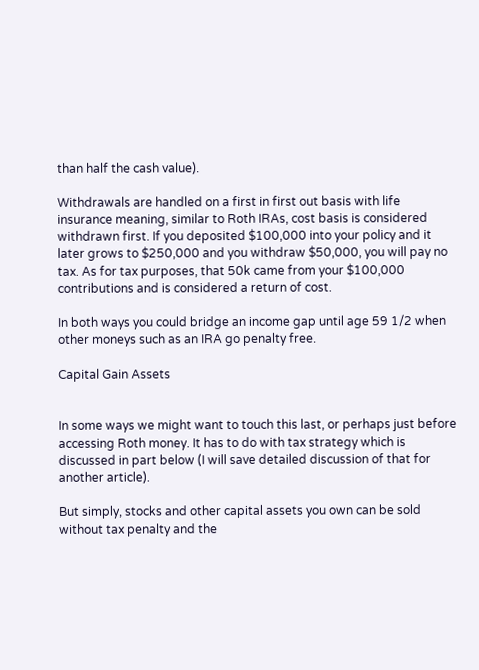than half the cash value).

Withdrawals are handled on a first in first out basis with life insurance meaning, similar to Roth IRAs, cost basis is considered withdrawn first. If you deposited $100,000 into your policy and it later grows to $250,000 and you withdraw $50,000, you will pay no tax. As for tax purposes, that 50k came from your $100,000 contributions and is considered a return of cost.

In both ways you could bridge an income gap until age 59 1/2 when other moneys such as an IRA go penalty free.

Capital Gain Assets


In some ways we might want to touch this last, or perhaps just before accessing Roth money. It has to do with tax strategy which is discussed in part below (I will save detailed discussion of that for another article).

But simply, stocks and other capital assets you own can be sold without tax penalty and the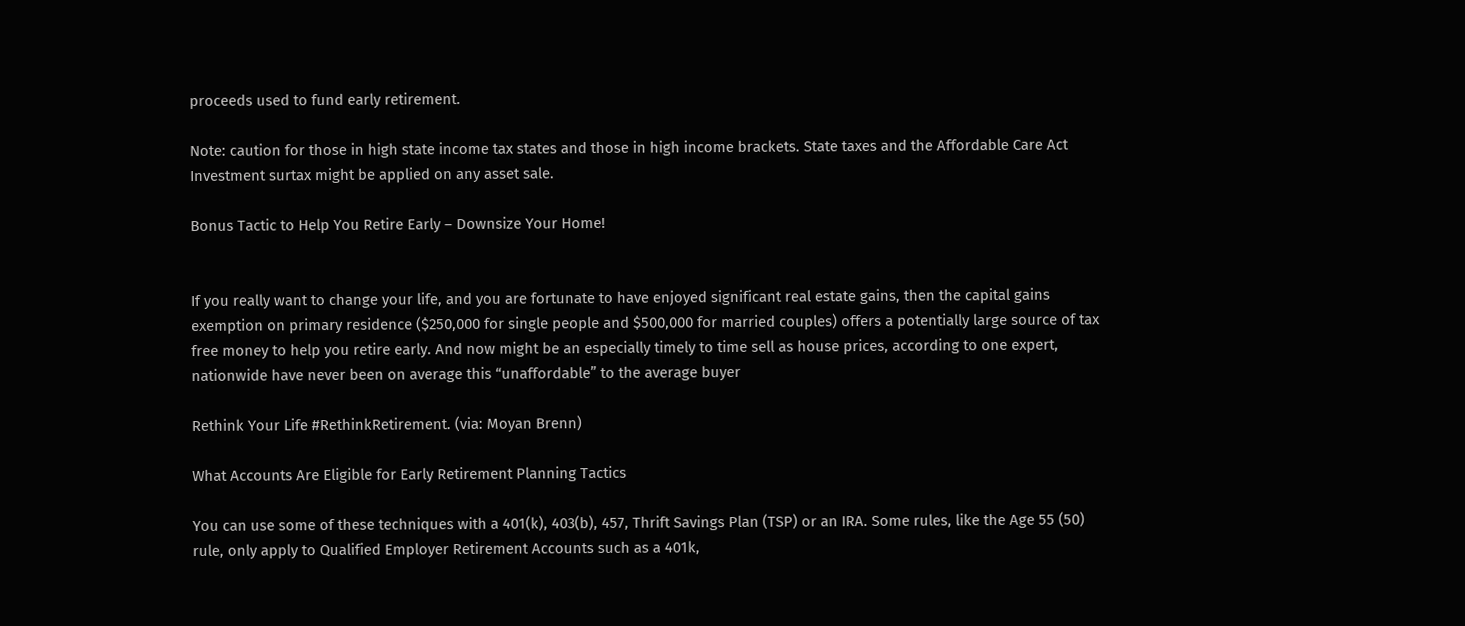proceeds used to fund early retirement.

Note: caution for those in high state income tax states and those in high income brackets. State taxes and the Affordable Care Act Investment surtax might be applied on any asset sale.

Bonus Tactic to Help You Retire Early – Downsize Your Home!


If you really want to change your life, and you are fortunate to have enjoyed significant real estate gains, then the capital gains exemption on primary residence ($250,000 for single people and $500,000 for married couples) offers a potentially large source of tax free money to help you retire early. And now might be an especially timely to time sell as house prices, according to one expert, nationwide have never been on average this “unaffordable” to the average buyer

Rethink Your Life #RethinkRetirement. (via: Moyan Brenn)

What Accounts Are Eligible for Early Retirement Planning Tactics

You can use some of these techniques with a 401(k), 403(b), 457, Thrift Savings Plan (TSP) or an IRA. Some rules, like the Age 55 (50) rule, only apply to Qualified Employer Retirement Accounts such as a 401k,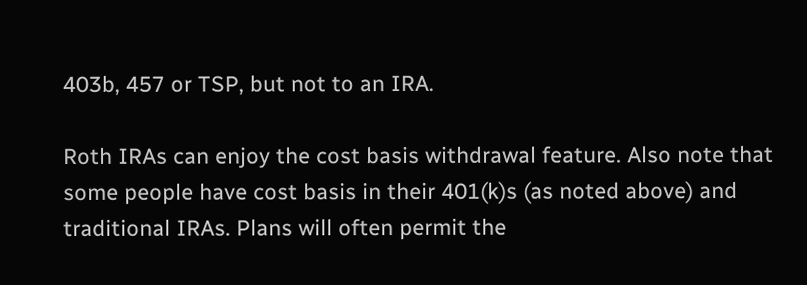403b, 457 or TSP, but not to an IRA.

Roth IRAs can enjoy the cost basis withdrawal feature. Also note that some people have cost basis in their 401(k)s (as noted above) and traditional IRAs. Plans will often permit the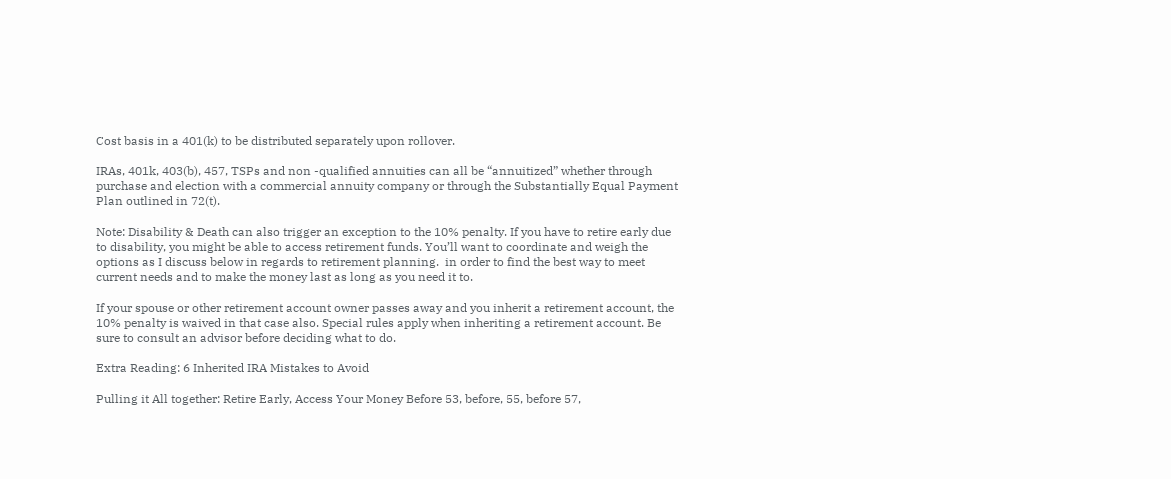Cost basis in a 401(k) to be distributed separately upon rollover.

IRAs, 401k, 403(b), 457, TSPs and non -qualified annuities can all be “annuitized” whether through purchase and election with a commercial annuity company or through the Substantially Equal Payment Plan outlined in 72(t).

Note: Disability & Death can also trigger an exception to the 10% penalty. If you have to retire early due to disability, you might be able to access retirement funds. You’ll want to coordinate and weigh the options as I discuss below in regards to retirement planning.  in order to find the best way to meet current needs and to make the money last as long as you need it to.

If your spouse or other retirement account owner passes away and you inherit a retirement account, the 10% penalty is waived in that case also. Special rules apply when inheriting a retirement account. Be sure to consult an advisor before deciding what to do.

Extra Reading: 6 Inherited IRA Mistakes to Avoid

Pulling it All together: Retire Early, Access Your Money Before 53, before, 55, before 57,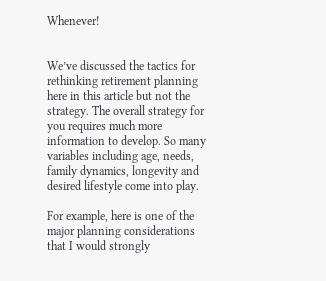Whenever!


We’ve discussed the tactics for rethinking retirement planning here in this article but not the strategy. The overall strategy for you requires much more information to develop. So many variables including age, needs, family dynamics, longevity and desired lifestyle come into play.

For example, here is one of the major planning considerations that I would strongly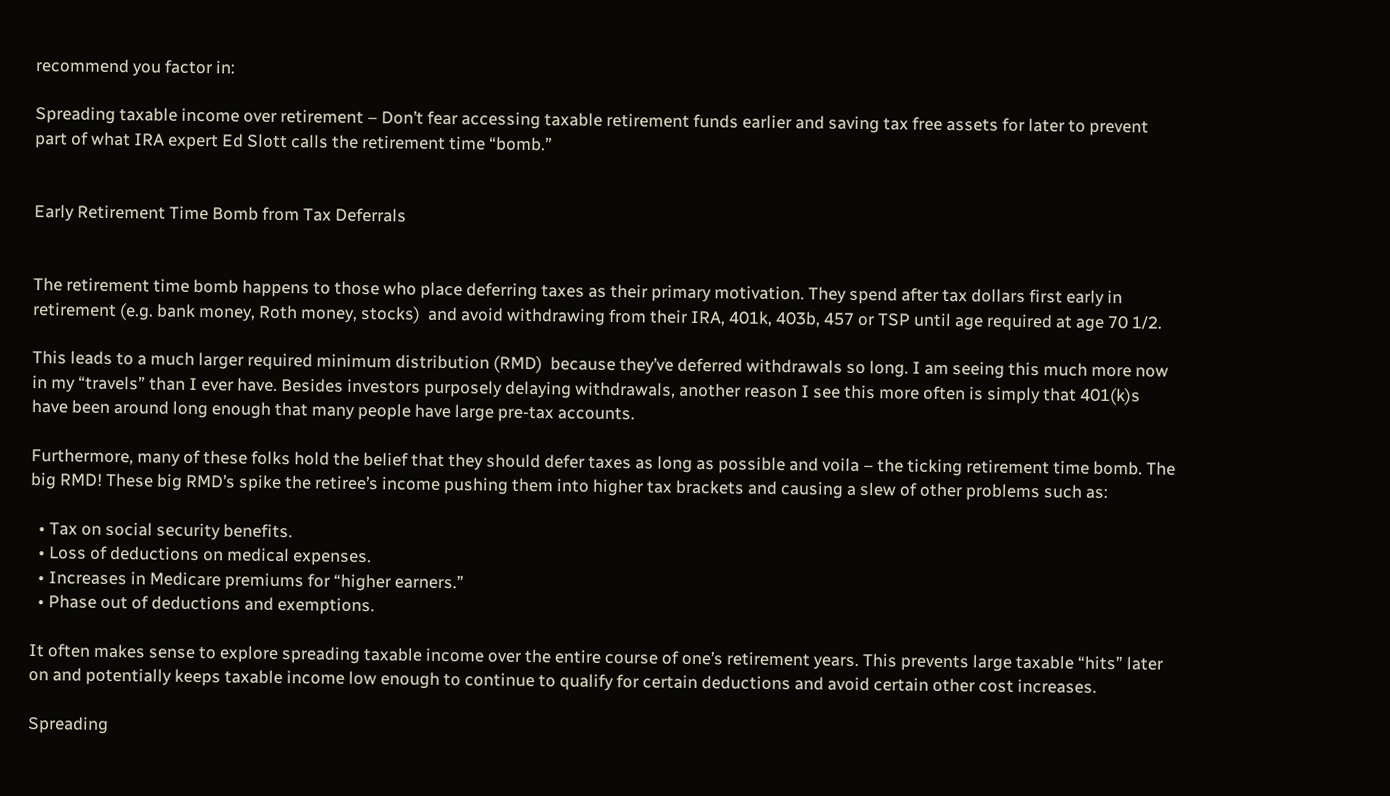recommend you factor in:

Spreading taxable income over retirement – Don’t fear accessing taxable retirement funds earlier and saving tax free assets for later to prevent part of what IRA expert Ed Slott calls the retirement time “bomb.”


Early Retirement Time Bomb from Tax Deferrals


The retirement time bomb happens to those who place deferring taxes as their primary motivation. They spend after tax dollars first early in retirement (e.g. bank money, Roth money, stocks)  and avoid withdrawing from their IRA, 401k, 403b, 457 or TSP until age required at age 70 1/2.

This leads to a much larger required minimum distribution (RMD)  because they’ve deferred withdrawals so long. I am seeing this much more now in my “travels” than I ever have. Besides investors purposely delaying withdrawals, another reason I see this more often is simply that 401(k)s have been around long enough that many people have large pre-tax accounts.

Furthermore, many of these folks hold the belief that they should defer taxes as long as possible and voila – the ticking retirement time bomb. The big RMD! These big RMD’s spike the retiree’s income pushing them into higher tax brackets and causing a slew of other problems such as:

  • Tax on social security benefits.
  • Loss of deductions on medical expenses.
  • Increases in Medicare premiums for “higher earners.”
  • Phase out of deductions and exemptions.

It often makes sense to explore spreading taxable income over the entire course of one’s retirement years. This prevents large taxable “hits” later on and potentially keeps taxable income low enough to continue to qualify for certain deductions and avoid certain other cost increases.

Spreading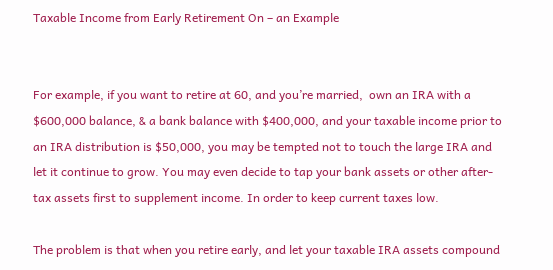Taxable Income from Early Retirement On – an Example


For example, if you want to retire at 60, and you’re married,  own an IRA with a $600,000 balance, & a bank balance with $400,000, and your taxable income prior to an IRA distribution is $50,000, you may be tempted not to touch the large IRA and let it continue to grow. You may even decide to tap your bank assets or other after-tax assets first to supplement income. In order to keep current taxes low.

The problem is that when you retire early, and let your taxable IRA assets compound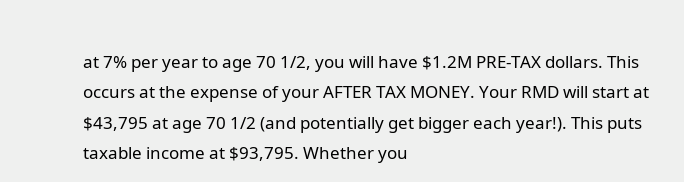at 7% per year to age 70 1/2, you will have $1.2M PRE-TAX dollars. This occurs at the expense of your AFTER TAX MONEY. Your RMD will start at $43,795 at age 70 1/2 (and potentially get bigger each year!). This puts taxable income at $93,795. Whether you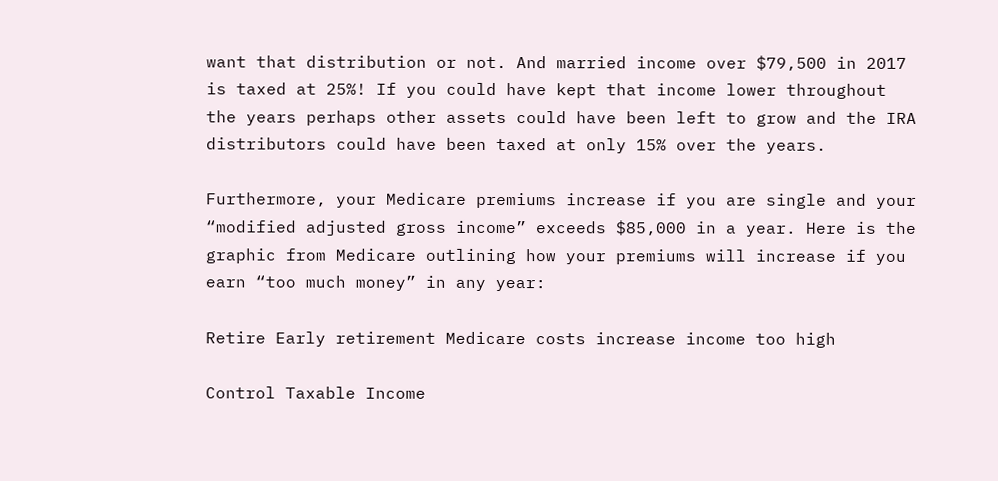want that distribution or not. And married income over $79,500 in 2017 is taxed at 25%! If you could have kept that income lower throughout the years perhaps other assets could have been left to grow and the IRA distributors could have been taxed at only 15% over the years.

Furthermore, your Medicare premiums increase if you are single and your “modified adjusted gross income” exceeds $85,000 in a year. Here is the graphic from Medicare outlining how your premiums will increase if you earn “too much money” in any year:

Retire Early retirement Medicare costs increase income too high

Control Taxable Income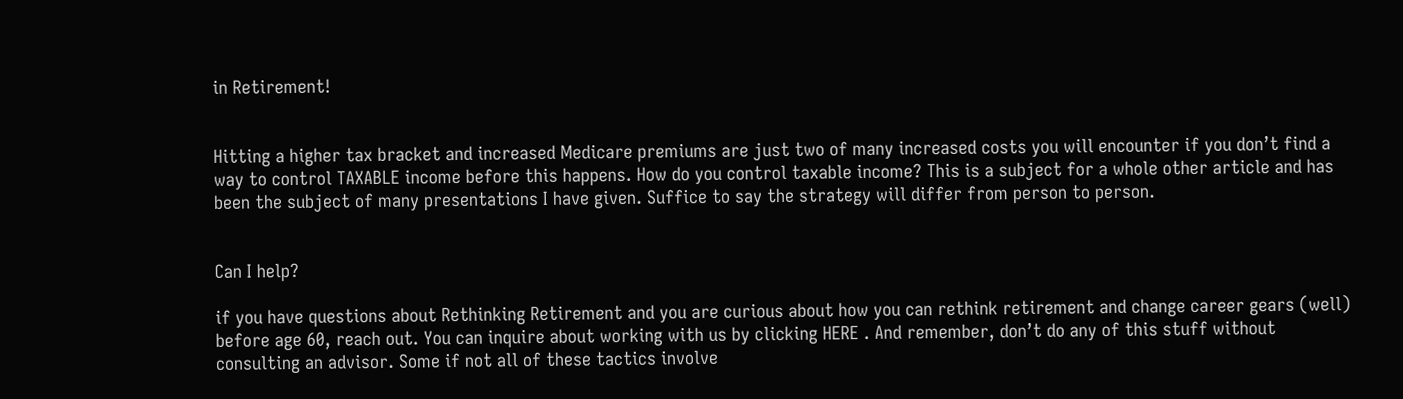in Retirement!


Hitting a higher tax bracket and increased Medicare premiums are just two of many increased costs you will encounter if you don’t find a way to control TAXABLE income before this happens. How do you control taxable income? This is a subject for a whole other article and has been the subject of many presentations I have given. Suffice to say the strategy will differ from person to person.


Can I help?

if you have questions about Rethinking Retirement and you are curious about how you can rethink retirement and change career gears (well) before age 60, reach out. You can inquire about working with us by clicking HERE . And remember, don’t do any of this stuff without consulting an advisor. Some if not all of these tactics involve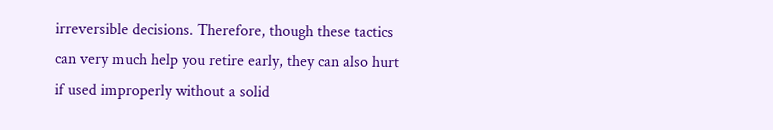irreversible decisions. Therefore, though these tactics can very much help you retire early, they can also hurt if used improperly without a solid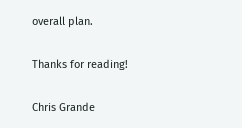overall plan.

Thanks for reading!

Chris Grande